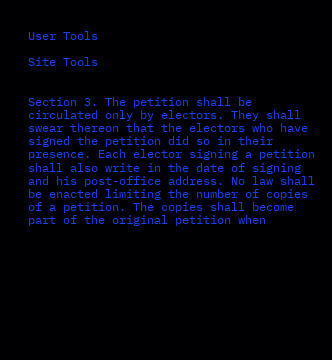User Tools

Site Tools


Section 3. The petition shall be circulated only by electors. They shall swear thereon that the electors who have signed the petition did so in their presence. Each elector signing a petition shall also write in the date of signing and his post-office address. No law shall be enacted limiting the number of copies of a petition. The copies shall become part of the original petition when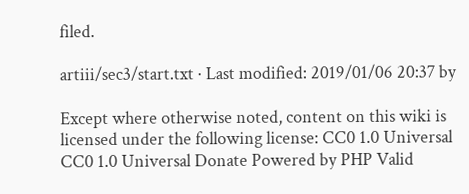filed.

artiii/sec3/start.txt · Last modified: 2019/01/06 20:37 by

Except where otherwise noted, content on this wiki is licensed under the following license: CC0 1.0 Universal
CC0 1.0 Universal Donate Powered by PHP Valid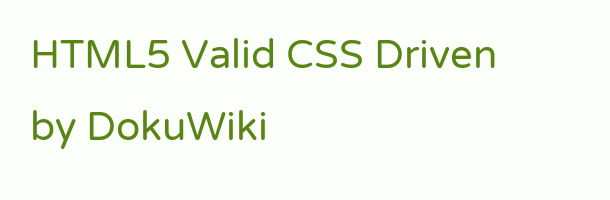HTML5 Valid CSS Driven by DokuWiki